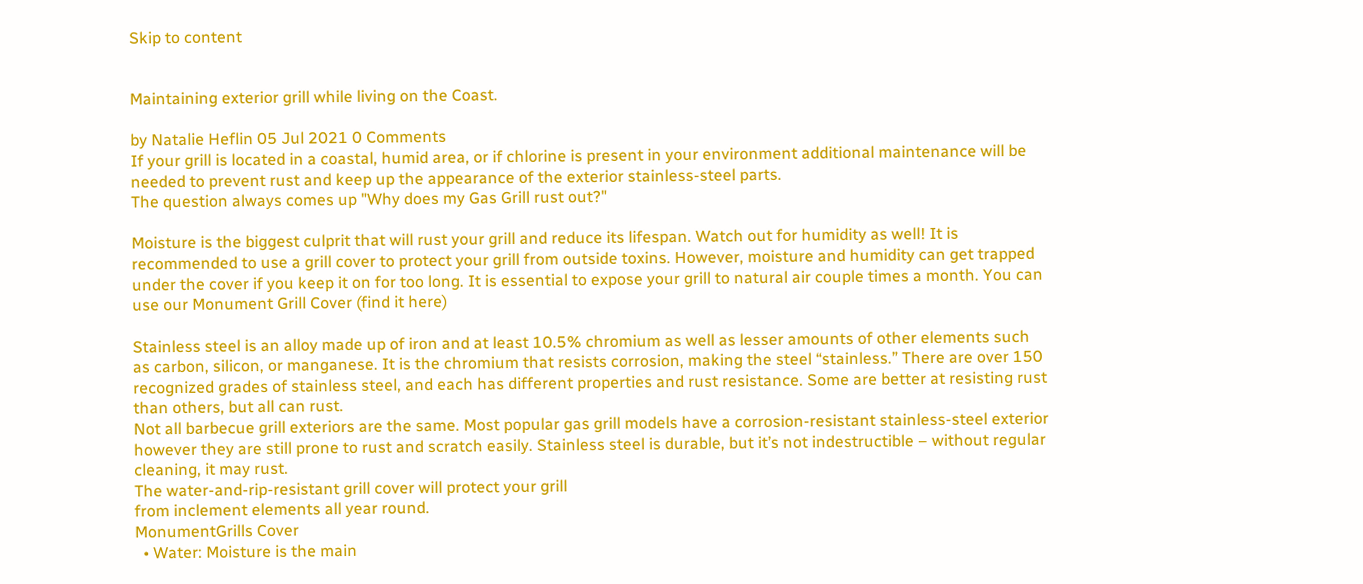Skip to content


Maintaining exterior grill while living on the Coast.

by Natalie Heflin 05 Jul 2021 0 Comments
If your grill is located in a coastal, humid area, or if chlorine is present in your environment additional maintenance will be needed to prevent rust and keep up the appearance of the exterior stainless-steel parts.
The question always comes up "Why does my Gas Grill rust out?"

Moisture is the biggest culprit that will rust your grill and reduce its lifespan. Watch out for humidity as well! It is recommended to use a grill cover to protect your grill from outside toxins. However, moisture and humidity can get trapped under the cover if you keep it on for too long. It is essential to expose your grill to natural air couple times a month. You can use our Monument Grill Cover (find it here)

Stainless steel is an alloy made up of iron and at least 10.5% chromium as well as lesser amounts of other elements such as carbon, silicon, or manganese. It is the chromium that resists corrosion, making the steel “stainless.” There are over 150 recognized grades of stainless steel, and each has different properties and rust resistance. Some are better at resisting rust than others, but all can rust.
Not all barbecue grill exteriors are the same. Most popular gas grill models have a corrosion-resistant stainless-steel exterior however they are still prone to rust and scratch easily. Stainless steel is durable, but it’s not indestructible – without regular cleaning, it may rust.
The water-and-rip-resistant grill cover will protect your grill
from inclement elements all year round.
MonumentGrills Cover
  • Water: Moisture is the main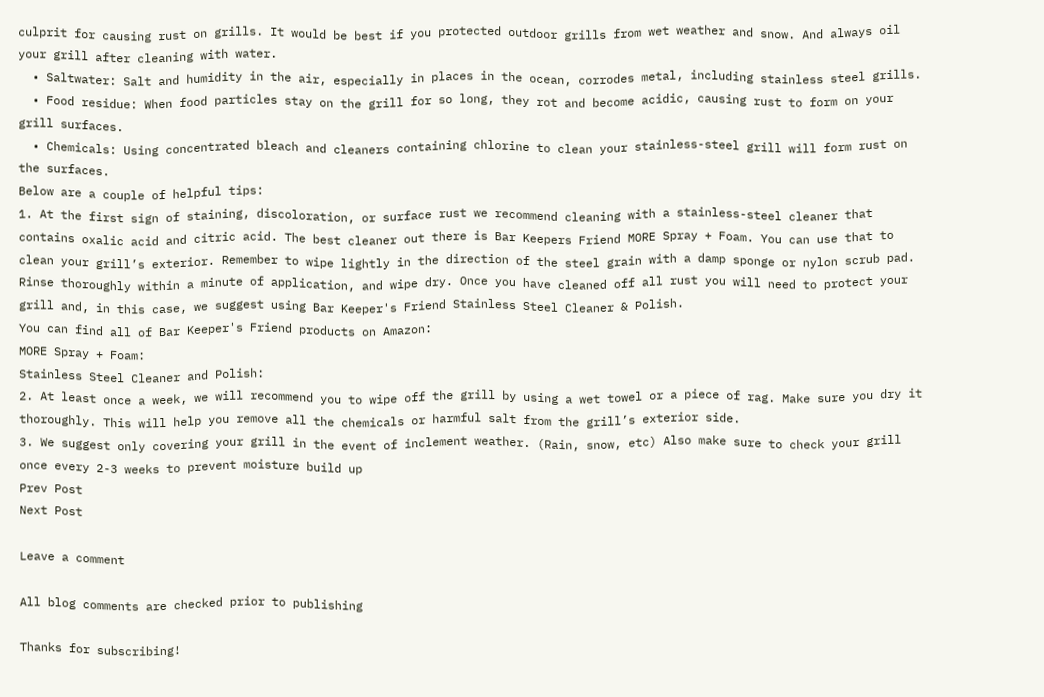culprit for causing rust on grills. It would be best if you protected outdoor grills from wet weather and snow. And always oil your grill after cleaning with water.
  • Saltwater: Salt and humidity in the air, especially in places in the ocean, corrodes metal, including stainless steel grills.
  • Food residue: When food particles stay on the grill for so long, they rot and become acidic, causing rust to form on your grill surfaces.
  • Chemicals: Using concentrated bleach and cleaners containing chlorine to clean your stainless-steel grill will form rust on the surfaces.
Below are a couple of helpful tips:
1. At the first sign of staining, discoloration, or surface rust we recommend cleaning with a stainless-steel cleaner that contains oxalic acid and citric acid. The best cleaner out there is Bar Keepers Friend MORE Spray + Foam. You can use that to clean your grill’s exterior. Remember to wipe lightly in the direction of the steel grain with a damp sponge or nylon scrub pad. Rinse thoroughly within a minute of application, and wipe dry. Once you have cleaned off all rust you will need to protect your grill and, in this case, we suggest using Bar Keeper's Friend Stainless Steel Cleaner & Polish.
You can find all of Bar Keeper's Friend products on Amazon:
MORE Spray + Foam:
Stainless Steel Cleaner and Polish:
2. At least once a week, we will recommend you to wipe off the grill by using a wet towel or a piece of rag. Make sure you dry it thoroughly. This will help you remove all the chemicals or harmful salt from the grill’s exterior side.
3. We suggest only covering your grill in the event of inclement weather. (Rain, snow, etc) Also make sure to check your grill once every 2-3 weeks to prevent moisture build up
Prev Post
Next Post

Leave a comment

All blog comments are checked prior to publishing

Thanks for subscribing!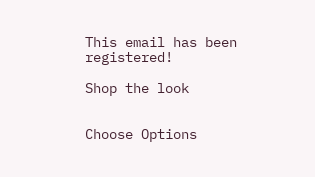This email has been registered!

Shop the look


Choose Options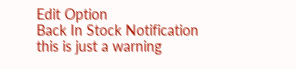Edit Option
Back In Stock Notification
this is just a warning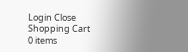Login Close
Shopping Cart
0 items